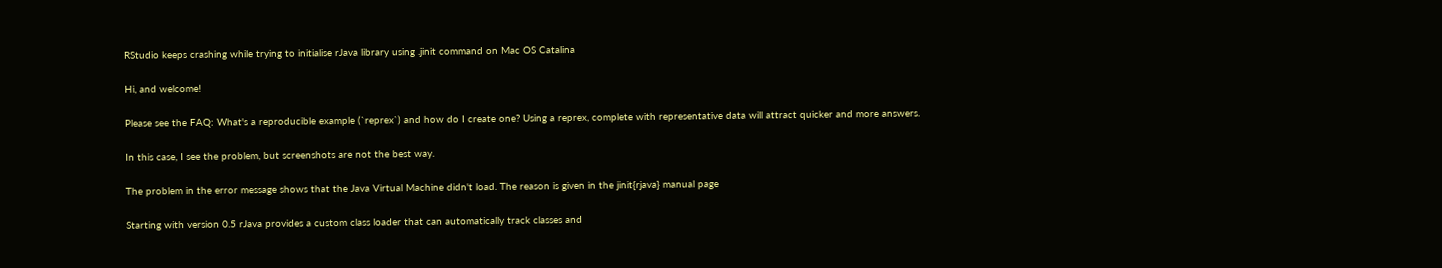RStudio keeps crashing while trying to initialise rJava library using .jinit command on Mac OS Catalina

Hi, and welcome!

Please see the FAQ: What's a reproducible example (`reprex`) and how do I create one? Using a reprex, complete with representative data will attract quicker and more answers.

In this case, I see the problem, but screenshots are not the best way.

The problem in the error message shows that the Java Virtual Machine didn't load. The reason is given in the jinit{rjava} manual page

Starting with version 0.5 rJava provides a custom class loader that can automatically track classes and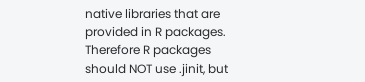native libraries that are provided in R packages. Therefore R packages should NOT use .jinit, but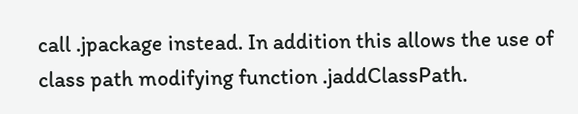call .jpackage instead. In addition this allows the use of class path modifying function .jaddClassPath.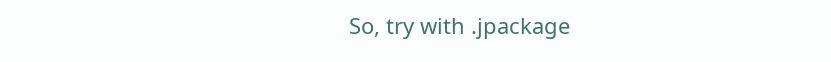So, try with .jpackage